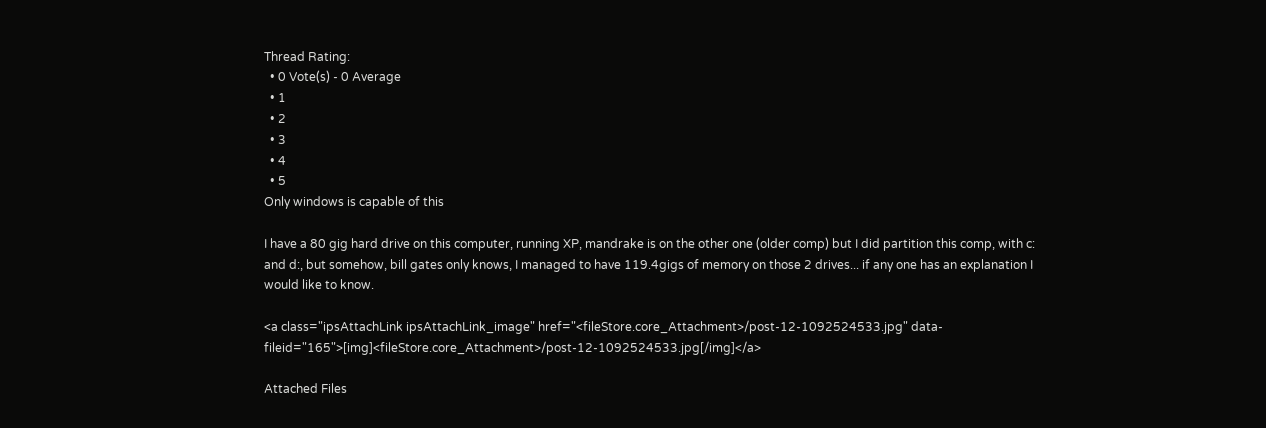Thread Rating:
  • 0 Vote(s) - 0 Average
  • 1
  • 2
  • 3
  • 4
  • 5
Only windows is capable of this

I have a 80 gig hard drive on this computer, running XP, mandrake is on the other one (older comp) but I did partition this comp, with c: and d:, but somehow, bill gates only knows, I managed to have 119.4gigs of memory on those 2 drives... if any one has an explanation I would like to know.

<a class="ipsAttachLink ipsAttachLink_image" href="<fileStore.core_Attachment>/post-12-1092524533.jpg" data-fileid="165">[img]<fileStore.core_Attachment>/post-12-1092524533.jpg[/img]</a>

Attached Files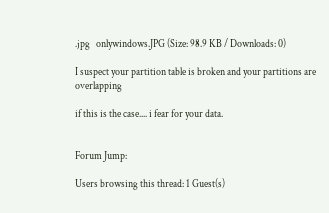.jpg   onlywindows.JPG (Size: 98.9 KB / Downloads: 0)

I suspect your partition table is broken and your partitions are overlapping

if this is the case.... i fear for your data.


Forum Jump:

Users browsing this thread: 1 Guest(s)